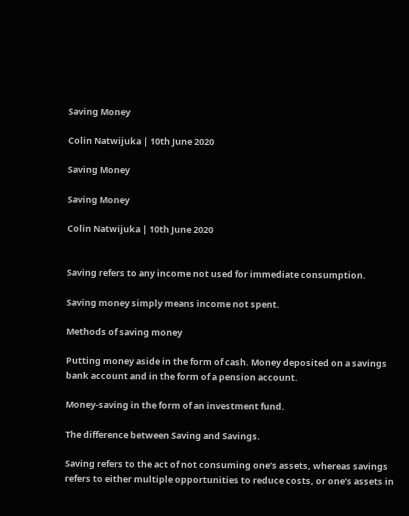Saving Money

Colin Natwijuka | 10th June 2020

Saving Money

Saving Money

Colin Natwijuka | 10th June 2020


Saving refers to any income not used for immediate consumption.

Saving money simply means income not spent.

Methods of saving money

Putting money aside in the form of cash. Money deposited on a savings bank account and in the form of a pension account.

Money-saving in the form of an investment fund.

The difference between Saving and Savings.

Saving refers to the act of not consuming one’s assets, whereas savings refers to either multiple opportunities to reduce costs, or one’s assets in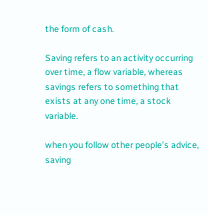the form of cash.

Saving refers to an activity occurring over time, a flow variable, whereas savings refers to something that exists at any one time, a stock variable.

when you follow other people’s advice, saving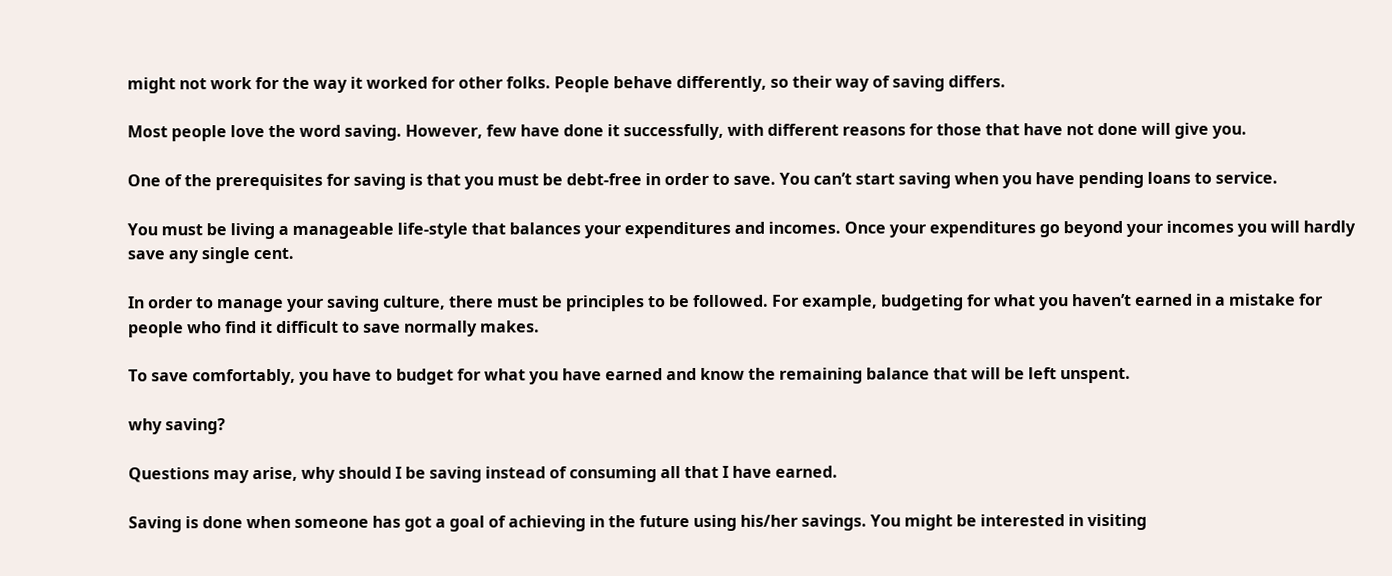might not work for the way it worked for other folks. People behave differently, so their way of saving differs.

Most people love the word saving. However, few have done it successfully, with different reasons for those that have not done will give you.

One of the prerequisites for saving is that you must be debt-free in order to save. You can’t start saving when you have pending loans to service.

You must be living a manageable life-style that balances your expenditures and incomes. Once your expenditures go beyond your incomes you will hardly save any single cent.

In order to manage your saving culture, there must be principles to be followed. For example, budgeting for what you haven’t earned in a mistake for people who find it difficult to save normally makes.

To save comfortably, you have to budget for what you have earned and know the remaining balance that will be left unspent.

why saving?

Questions may arise, why should I be saving instead of consuming all that I have earned.

Saving is done when someone has got a goal of achieving in the future using his/her savings. You might be interested in visiting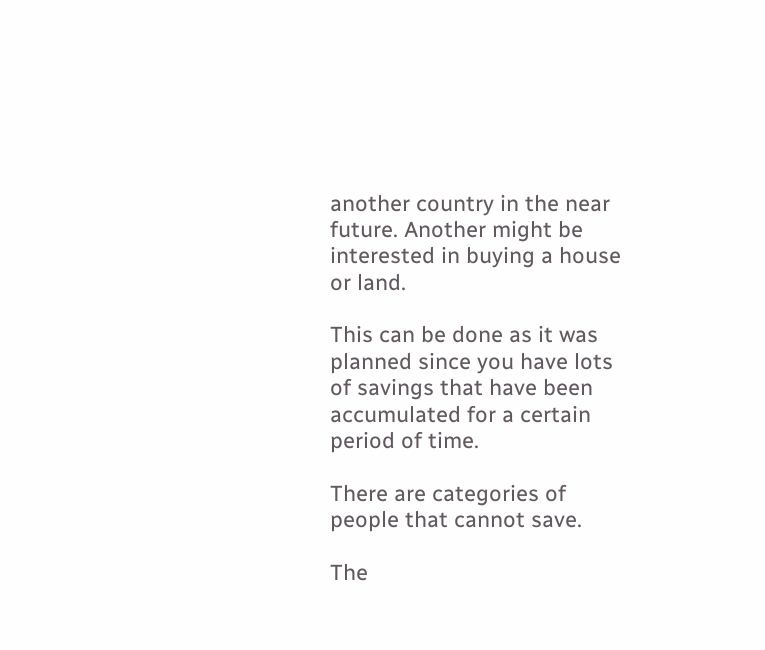another country in the near future. Another might be interested in buying a house or land.

This can be done as it was planned since you have lots of savings that have been accumulated for a certain period of time.

There are categories of people that cannot save.

The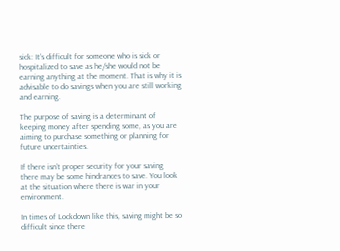sick: It’s difficult for someone who is sick or hospitalized to save as he/she would not be earning anything at the moment. That is why it is advisable to do savings when you are still working and earning.

The purpose of saving is a determinant of keeping money after spending some, as you are aiming to purchase something or planning for future uncertainties.

If there isn’t proper security for your saving there may be some hindrances to save. You look at the situation where there is war in your environment.

In times of Lockdown like this, saving might be so difficult since there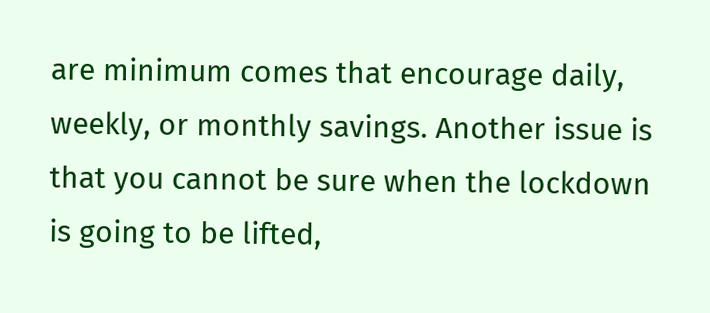are minimum comes that encourage daily, weekly, or monthly savings. Another issue is that you cannot be sure when the lockdown is going to be lifted,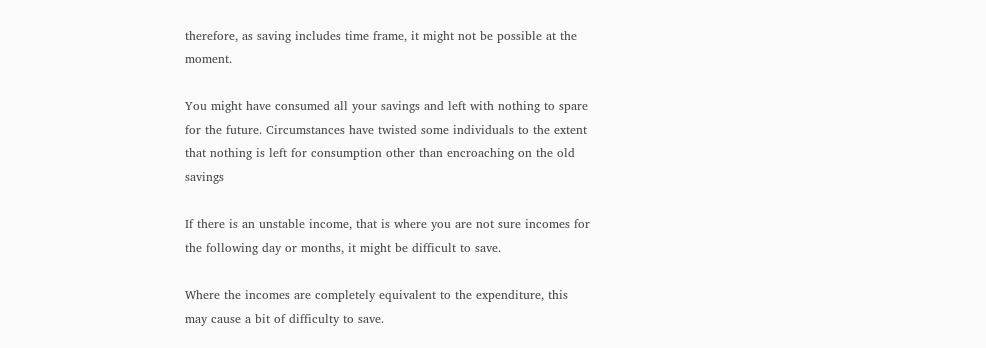therefore, as saving includes time frame, it might not be possible at the moment.

You might have consumed all your savings and left with nothing to spare for the future. Circumstances have twisted some individuals to the extent that nothing is left for consumption other than encroaching on the old savings

If there is an unstable income, that is where you are not sure incomes for the following day or months, it might be difficult to save.

Where the incomes are completely equivalent to the expenditure, this may cause a bit of difficulty to save.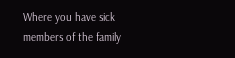Where you have sick members of the family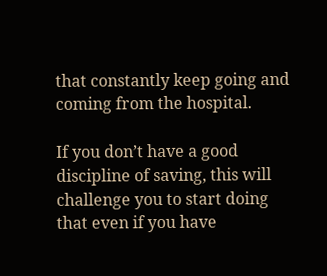that constantly keep going and coming from the hospital.

If you don’t have a good discipline of saving, this will challenge you to start doing that even if you have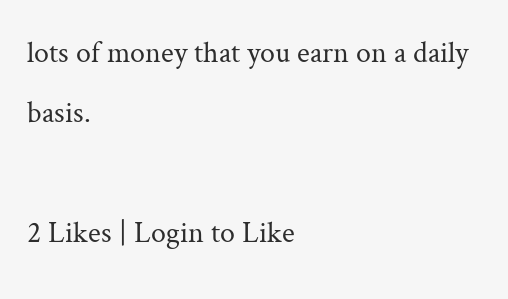lots of money that you earn on a daily basis.

2 Likes | Login to Like